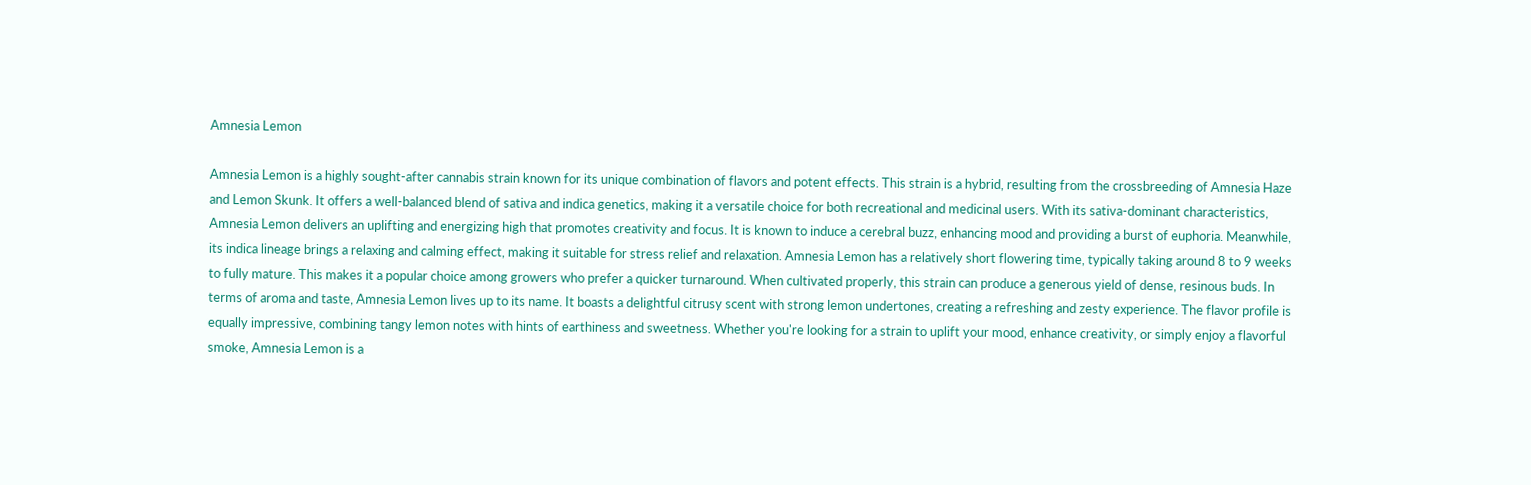Amnesia Lemon

Amnesia Lemon is a highly sought-after cannabis strain known for its unique combination of flavors and potent effects. This strain is a hybrid, resulting from the crossbreeding of Amnesia Haze and Lemon Skunk. It offers a well-balanced blend of sativa and indica genetics, making it a versatile choice for both recreational and medicinal users. With its sativa-dominant characteristics, Amnesia Lemon delivers an uplifting and energizing high that promotes creativity and focus. It is known to induce a cerebral buzz, enhancing mood and providing a burst of euphoria. Meanwhile, its indica lineage brings a relaxing and calming effect, making it suitable for stress relief and relaxation. Amnesia Lemon has a relatively short flowering time, typically taking around 8 to 9 weeks to fully mature. This makes it a popular choice among growers who prefer a quicker turnaround. When cultivated properly, this strain can produce a generous yield of dense, resinous buds. In terms of aroma and taste, Amnesia Lemon lives up to its name. It boasts a delightful citrusy scent with strong lemon undertones, creating a refreshing and zesty experience. The flavor profile is equally impressive, combining tangy lemon notes with hints of earthiness and sweetness. Whether you're looking for a strain to uplift your mood, enhance creativity, or simply enjoy a flavorful smoke, Amnesia Lemon is a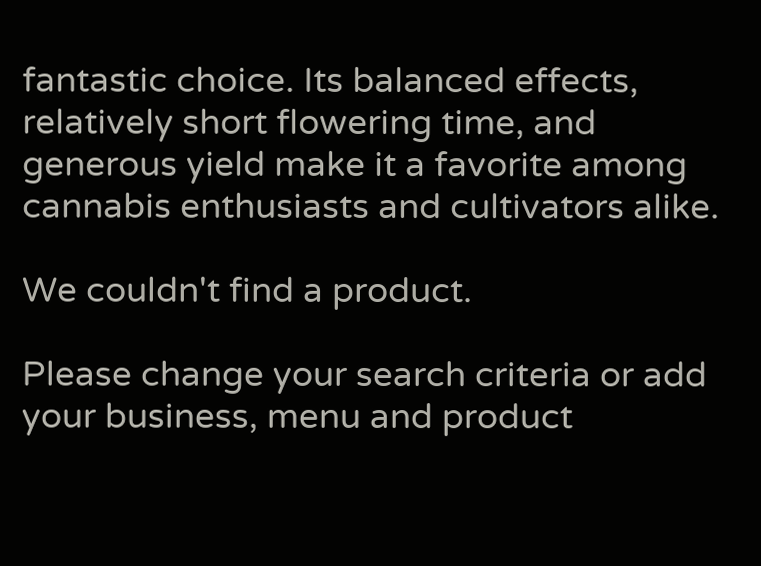fantastic choice. Its balanced effects, relatively short flowering time, and generous yield make it a favorite among cannabis enthusiasts and cultivators alike.

We couldn't find a product.

Please change your search criteria or add your business, menu and product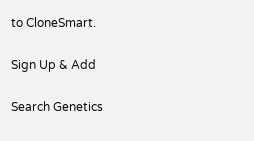to CloneSmart.

Sign Up & Add

Search Genetics